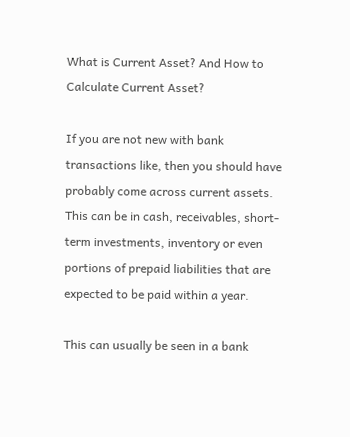What is Current Asset? And How to Calculate Current Asset?

If you are not new with bank transactions like, then you should have probably come across current assets. This can be in cash, receivables, short-term investments, inventory or even portions of prepaid liabilities that are expected to be paid within a year.

This can usually be seen in a bank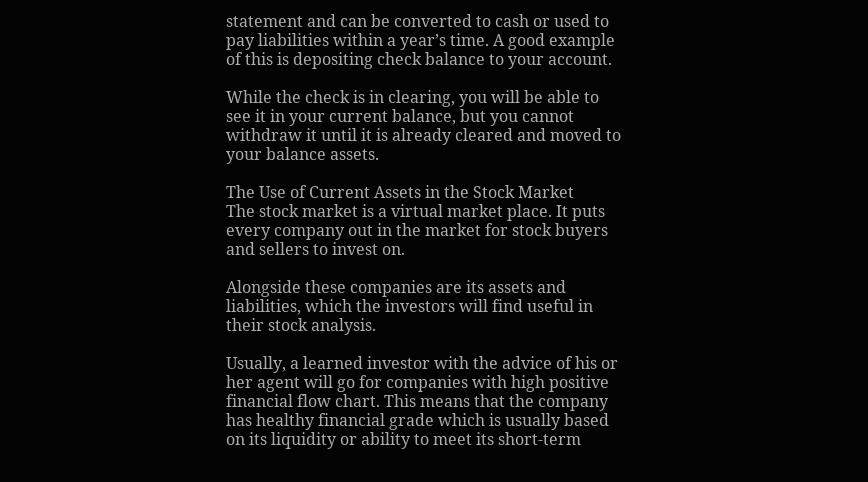statement and can be converted to cash or used to pay liabilities within a year’s time. A good example of this is depositing check balance to your account.

While the check is in clearing, you will be able to see it in your current balance, but you cannot withdraw it until it is already cleared and moved to your balance assets.

The Use of Current Assets in the Stock Market
The stock market is a virtual market place. It puts every company out in the market for stock buyers and sellers to invest on.

Alongside these companies are its assets and liabilities, which the investors will find useful in their stock analysis.

Usually, a learned investor with the advice of his or her agent will go for companies with high positive financial flow chart. This means that the company has healthy financial grade which is usually based on its liquidity or ability to meet its short-term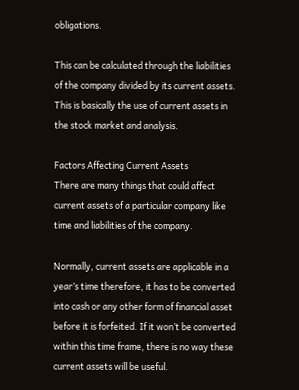obligations.

This can be calculated through the liabilities of the company divided by its current assets. This is basically the use of current assets in the stock market and analysis.

Factors Affecting Current Assets
There are many things that could affect current assets of a particular company like time and liabilities of the company.

Normally, current assets are applicable in a year’s time therefore, it has to be converted into cash or any other form of financial asset before it is forfeited. If it won’t be converted within this time frame, there is no way these current assets will be useful.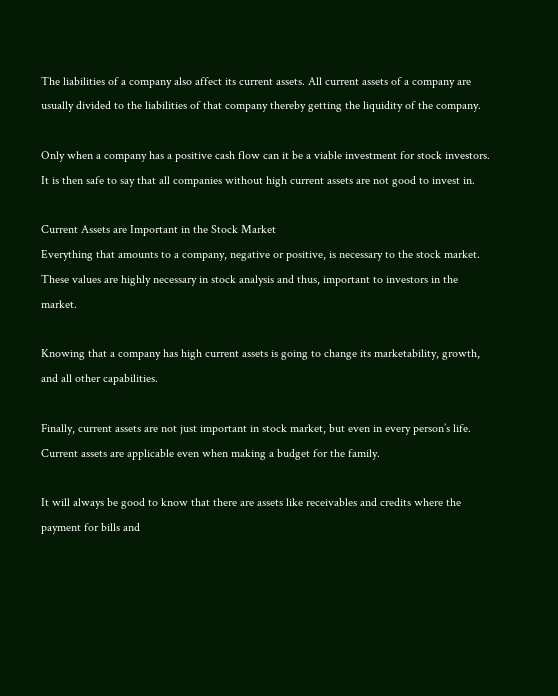The liabilities of a company also affect its current assets. All current assets of a company are usually divided to the liabilities of that company thereby getting the liquidity of the company.

Only when a company has a positive cash flow can it be a viable investment for stock investors. It is then safe to say that all companies without high current assets are not good to invest in.

Current Assets are Important in the Stock Market
Everything that amounts to a company, negative or positive, is necessary to the stock market. These values are highly necessary in stock analysis and thus, important to investors in the market.

Knowing that a company has high current assets is going to change its marketability, growth, and all other capabilities.

Finally, current assets are not just important in stock market, but even in every person’s life. Current assets are applicable even when making a budget for the family.

It will always be good to know that there are assets like receivables and credits where the payment for bills and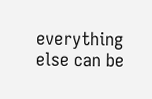everything else can be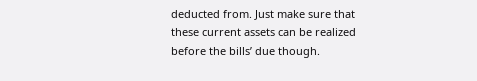deducted from. Just make sure that these current assets can be realized before the bills’ due though.